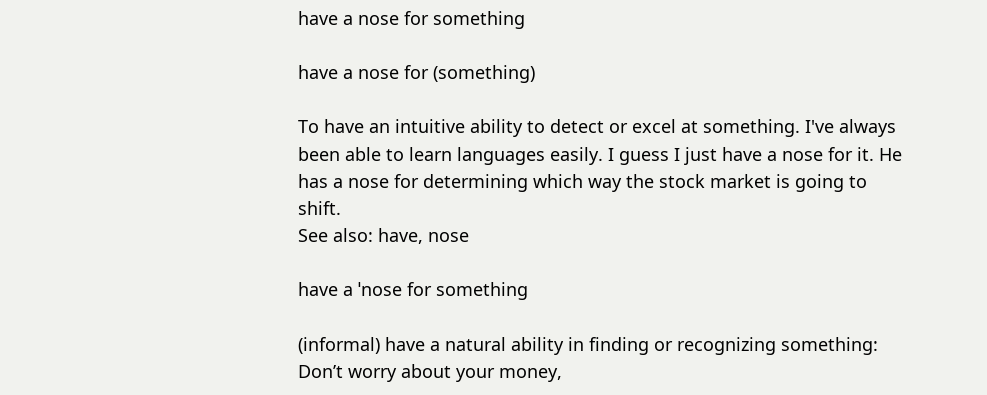have a nose for something

have a nose for (something)

To have an intuitive ability to detect or excel at something. I've always been able to learn languages easily. I guess I just have a nose for it. He has a nose for determining which way the stock market is going to shift.
See also: have, nose

have a ˈnose for something

(informal) have a natural ability in finding or recognizing something: Don’t worry about your money,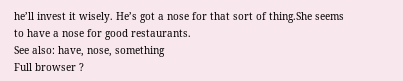he’ll invest it wisely. He’s got a nose for that sort of thing.She seems to have a nose for good restaurants.
See also: have, nose, something
Full browser ?